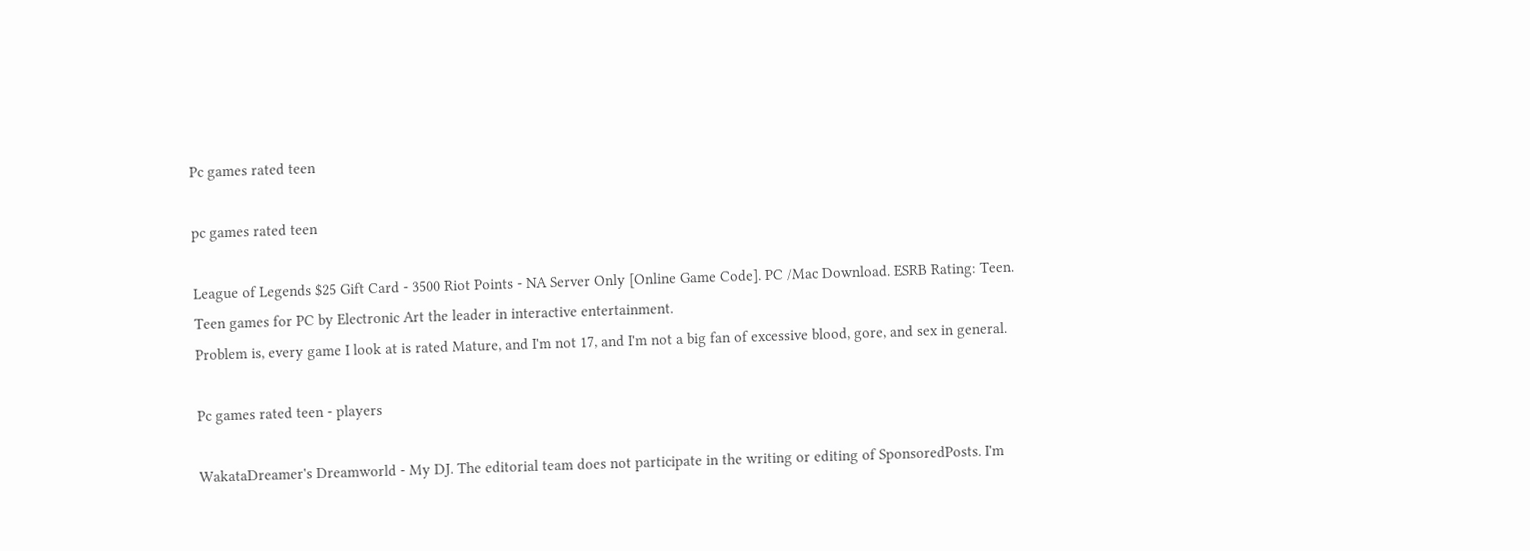Pc games rated teen

pc games rated teen

League of Legends $25 Gift Card - 3500 Riot Points - NA Server Only [Online Game Code]. PC /Mac Download. ESRB Rating: Teen.
Teen games for PC by Electronic Art the leader in interactive entertainment.
Problem is, every game I look at is rated Mature, and I'm not 17, and I'm not a big fan of excessive blood, gore, and sex in general.

Pc games rated teen - players

WakataDreamer's Dreamworld - My DJ. The editorial team does not participate in the writing or editing of SponsoredPosts. I'm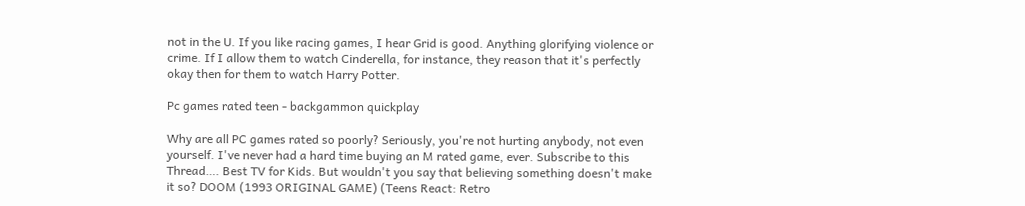not in the U. If you like racing games, I hear Grid is good. Anything glorifying violence or crime. If I allow them to watch Cinderella, for instance, they reason that it's perfectly okay then for them to watch Harry Potter.

Pc games rated teen - backgammon quickplay

Why are all PC games rated so poorly? Seriously, you're not hurting anybody, not even yourself. I've never had a hard time buying an M rated game, ever. Subscribe to this Thread…. Best TV for Kids. But wouldn't you say that believing something doesn't make it so? DOOM (1993 ORIGINAL GAME) (Teens React: Retro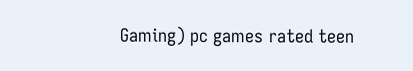Gaming) pc games rated teen